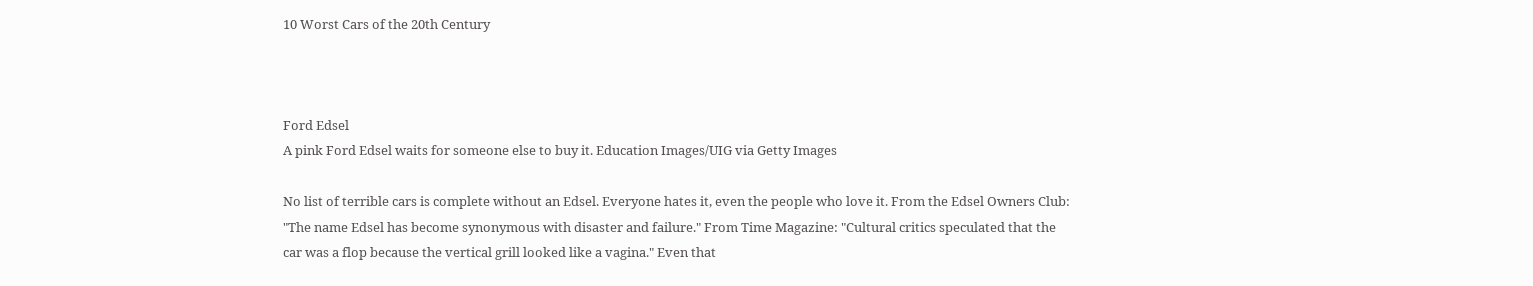10 Worst Cars of the 20th Century



Ford Edsel
A pink Ford Edsel waits for someone else to buy it. Education Images/UIG via Getty Images

No list of terrible cars is complete without an Edsel. Everyone hates it, even the people who love it. From the Edsel Owners Club: "The name Edsel has become synonymous with disaster and failure." From Time Magazine: "Cultural critics speculated that the car was a flop because the vertical grill looked like a vagina." Even that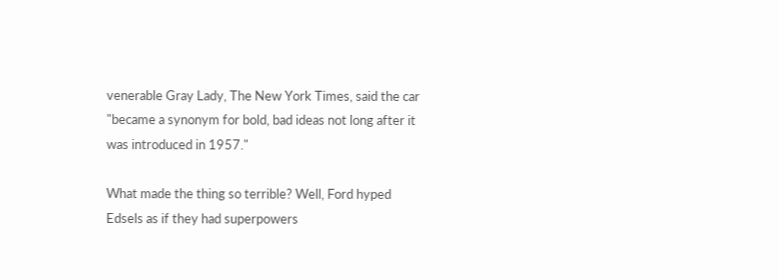venerable Gray Lady, The New York Times, said the car "became a synonym for bold, bad ideas not long after it was introduced in 1957."

What made the thing so terrible? Well, Ford hyped Edsels as if they had superpowers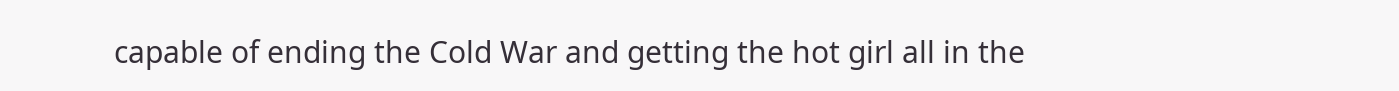capable of ending the Cold War and getting the hot girl all in the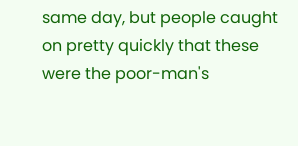same day, but people caught on pretty quickly that these were the poor-man's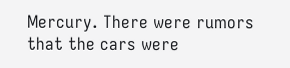Mercury. There were rumors that the cars were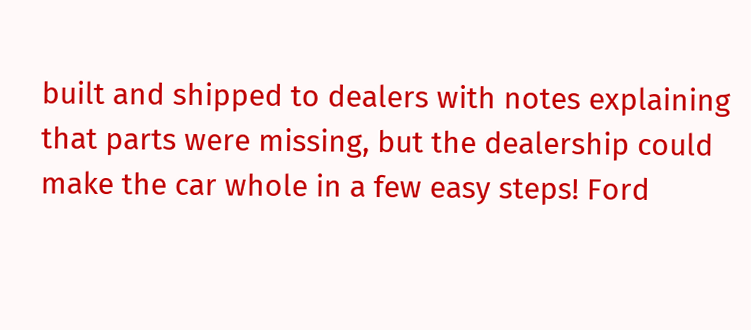built and shipped to dealers with notes explaining that parts were missing, but the dealership could make the car whole in a few easy steps! Ford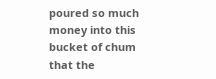poured so much money into this bucket of chum that the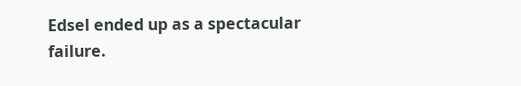Edsel ended up as a spectacular failure.